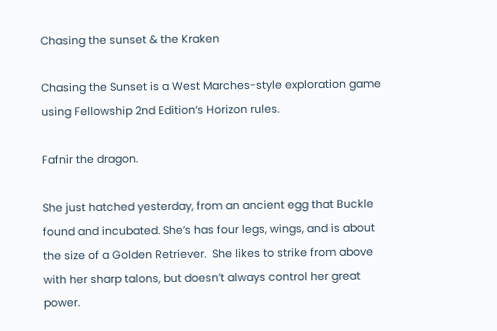Chasing the sunset & the Kraken

Chasing the Sunset is a West Marches-style exploration game using Fellowship 2nd Edition‘s Horizon rules.

Fafnir the dragon.

She just hatched yesterday, from an ancient egg that Buckle found and incubated. She’s has four legs, wings, and is about the size of a Golden Retriever.  She likes to strike from above with her sharp talons, but doesn’t always control her great power.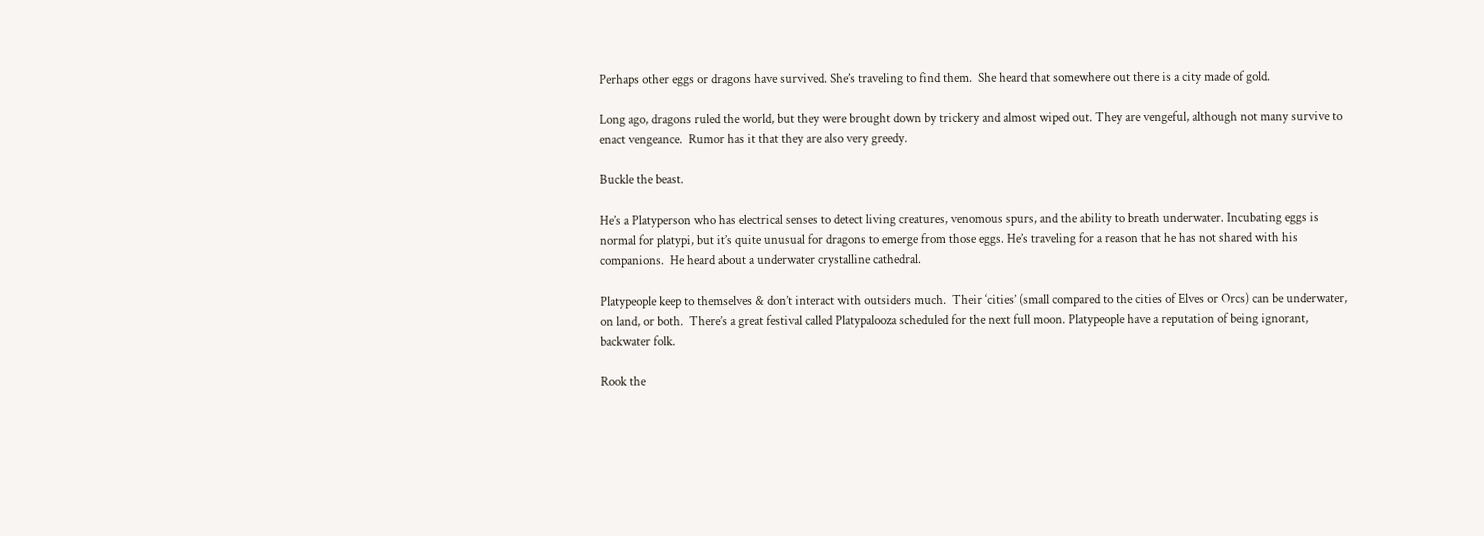Perhaps other eggs or dragons have survived. She’s traveling to find them.  She heard that somewhere out there is a city made of gold.

Long ago, dragons ruled the world, but they were brought down by trickery and almost wiped out. They are vengeful, although not many survive to enact vengeance.  Rumor has it that they are also very greedy.

Buckle the beast.

He’s a Platyperson who has electrical senses to detect living creatures, venomous spurs, and the ability to breath underwater. Incubating eggs is normal for platypi, but it’s quite unusual for dragons to emerge from those eggs. He’s traveling for a reason that he has not shared with his companions.  He heard about a underwater crystalline cathedral.

Platypeople keep to themselves & don’t interact with outsiders much.  Their ‘cities’ (small compared to the cities of Elves or Orcs) can be underwater, on land, or both.  There’s a great festival called Platypalooza scheduled for the next full moon. Platypeople have a reputation of being ignorant, backwater folk.

Rook the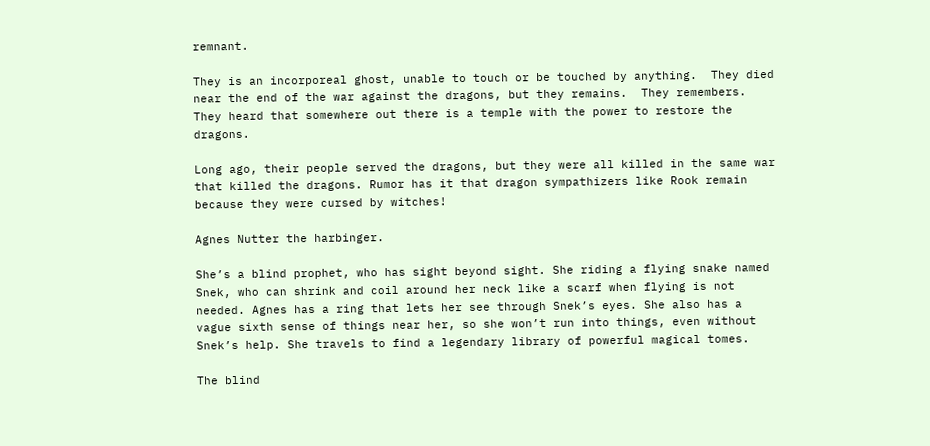remnant.

They is an incorporeal ghost, unable to touch or be touched by anything.  They died near the end of the war against the dragons, but they remains.  They remembers.  They heard that somewhere out there is a temple with the power to restore the dragons.

Long ago, their people served the dragons, but they were all killed in the same war that killed the dragons. Rumor has it that dragon sympathizers like Rook remain because they were cursed by witches!

Agnes Nutter the harbinger.

She’s a blind prophet, who has sight beyond sight. She riding a flying snake named Snek, who can shrink and coil around her neck like a scarf when flying is not needed. Agnes has a ring that lets her see through Snek’s eyes. She also has a vague sixth sense of things near her, so she won’t run into things, even without Snek’s help. She travels to find a legendary library of powerful magical tomes.

The blind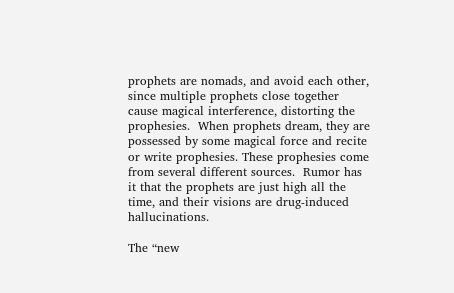prophets are nomads, and avoid each other, since multiple prophets close together cause magical interference, distorting the prophesies.  When prophets dream, they are possessed by some magical force and recite or write prophesies. These prophesies come from several different sources.  Rumor has it that the prophets are just high all the time, and their visions are drug-induced hallucinations.

The “new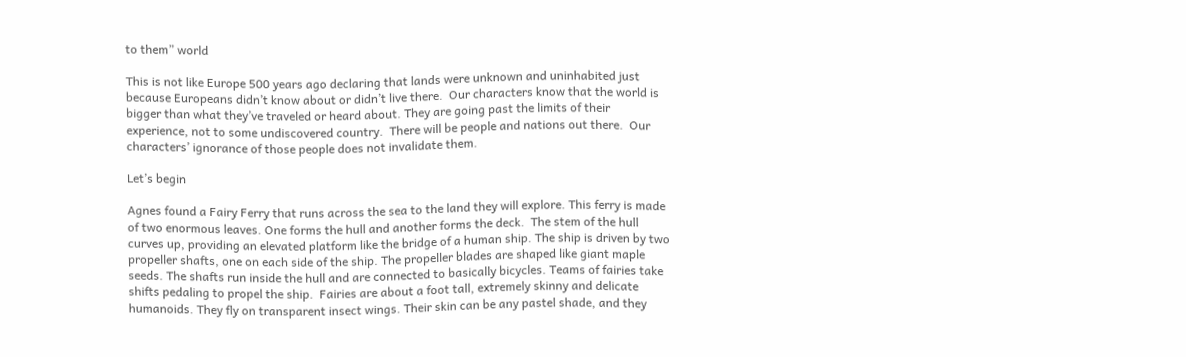to them” world

This is not like Europe 500 years ago declaring that lands were unknown and uninhabited just because Europeans didn’t know about or didn’t live there.  Our characters know that the world is bigger than what they’ve traveled or heard about. They are going past the limits of their experience, not to some undiscovered country.  There will be people and nations out there.  Our characters’ ignorance of those people does not invalidate them.

Let’s begin

Agnes found a Fairy Ferry that runs across the sea to the land they will explore. This ferry is made of two enormous leaves. One forms the hull and another forms the deck.  The stem of the hull curves up, providing an elevated platform like the bridge of a human ship. The ship is driven by two propeller shafts, one on each side of the ship. The propeller blades are shaped like giant maple seeds. The shafts run inside the hull and are connected to basically bicycles. Teams of fairies take shifts pedaling to propel the ship.  Fairies are about a foot tall, extremely skinny and delicate humanoids. They fly on transparent insect wings. Their skin can be any pastel shade, and they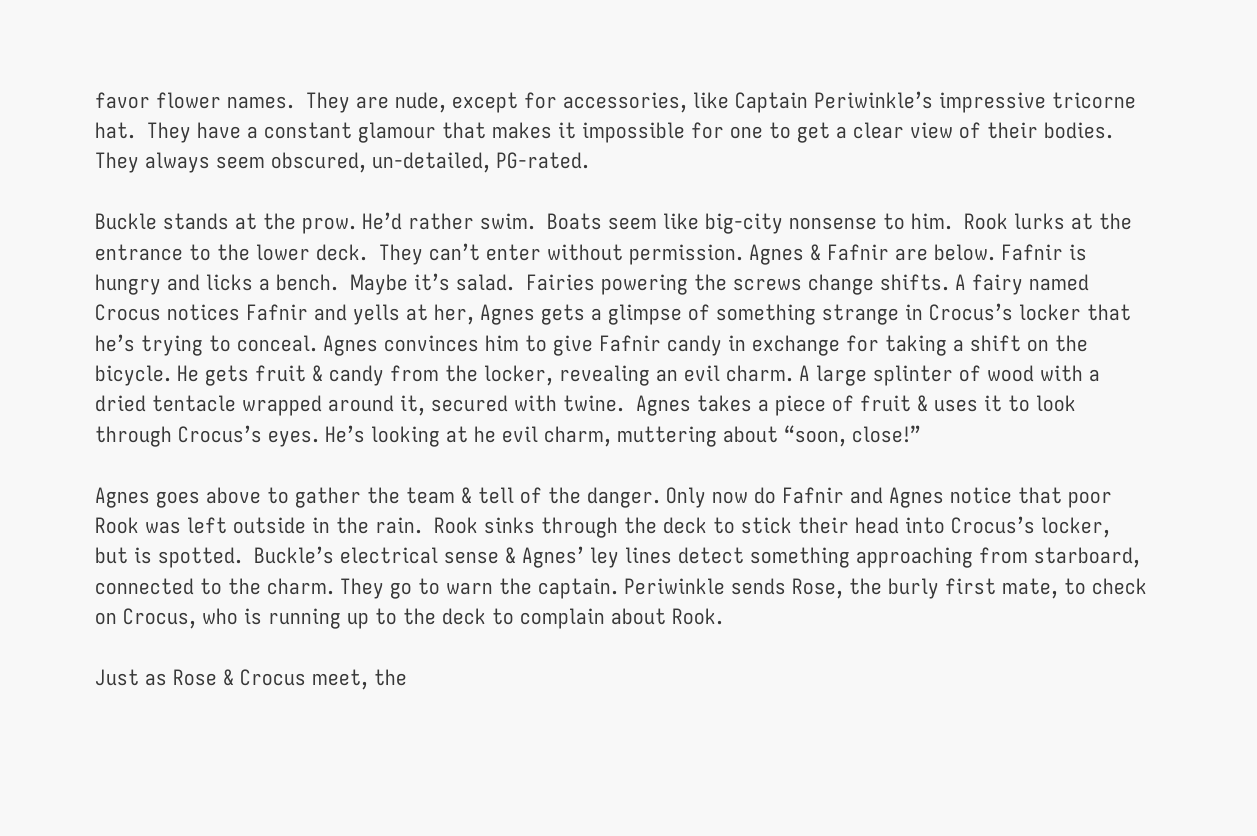favor flower names.  They are nude, except for accessories, like Captain Periwinkle’s impressive tricorne hat.  They have a constant glamour that makes it impossible for one to get a clear view of their bodies. They always seem obscured, un-detailed, PG-rated.

Buckle stands at the prow. He’d rather swim.  Boats seem like big-city nonsense to him.  Rook lurks at the entrance to the lower deck.  They can’t enter without permission. Agnes & Fafnir are below. Fafnir is hungry and licks a bench.  Maybe it’s salad.  Fairies powering the screws change shifts. A fairy named Crocus notices Fafnir and yells at her, Agnes gets a glimpse of something strange in Crocus’s locker that he’s trying to conceal. Agnes convinces him to give Fafnir candy in exchange for taking a shift on the bicycle. He gets fruit & candy from the locker, revealing an evil charm. A large splinter of wood with a dried tentacle wrapped around it, secured with twine.  Agnes takes a piece of fruit & uses it to look through Crocus’s eyes. He’s looking at he evil charm, muttering about “soon, close!”

Agnes goes above to gather the team & tell of the danger. Only now do Fafnir and Agnes notice that poor Rook was left outside in the rain.  Rook sinks through the deck to stick their head into Crocus’s locker, but is spotted.  Buckle’s electrical sense & Agnes’ ley lines detect something approaching from starboard, connected to the charm. They go to warn the captain. Periwinkle sends Rose, the burly first mate, to check on Crocus, who is running up to the deck to complain about Rook.

Just as Rose & Crocus meet, the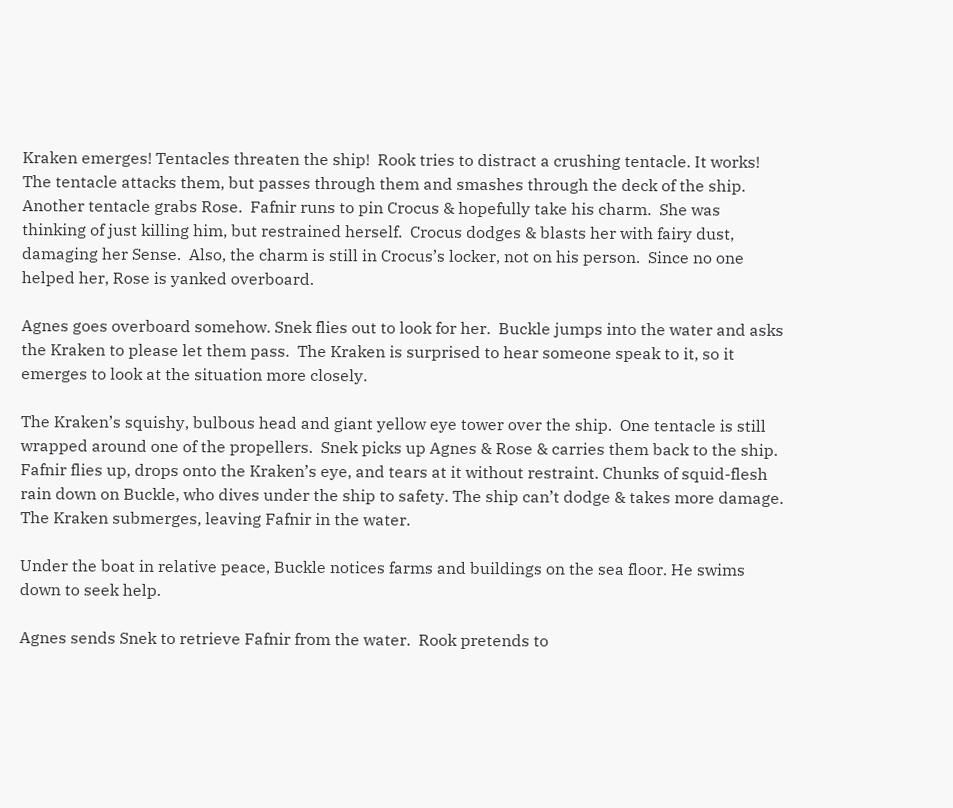Kraken emerges! Tentacles threaten the ship!  Rook tries to distract a crushing tentacle. It works! The tentacle attacks them, but passes through them and smashes through the deck of the ship. Another tentacle grabs Rose.  Fafnir runs to pin Crocus & hopefully take his charm.  She was thinking of just killing him, but restrained herself.  Crocus dodges & blasts her with fairy dust, damaging her Sense.  Also, the charm is still in Crocus’s locker, not on his person.  Since no one helped her, Rose is yanked overboard.

Agnes goes overboard somehow. Snek flies out to look for her.  Buckle jumps into the water and asks the Kraken to please let them pass.  The Kraken is surprised to hear someone speak to it, so it emerges to look at the situation more closely.

The Kraken’s squishy, bulbous head and giant yellow eye tower over the ship.  One tentacle is still wrapped around one of the propellers.  Snek picks up Agnes & Rose & carries them back to the ship. Fafnir flies up, drops onto the Kraken’s eye, and tears at it without restraint. Chunks of squid-flesh rain down on Buckle, who dives under the ship to safety. The ship can’t dodge & takes more damage.  The Kraken submerges, leaving Fafnir in the water.

Under the boat in relative peace, Buckle notices farms and buildings on the sea floor. He swims down to seek help.

Agnes sends Snek to retrieve Fafnir from the water.  Rook pretends to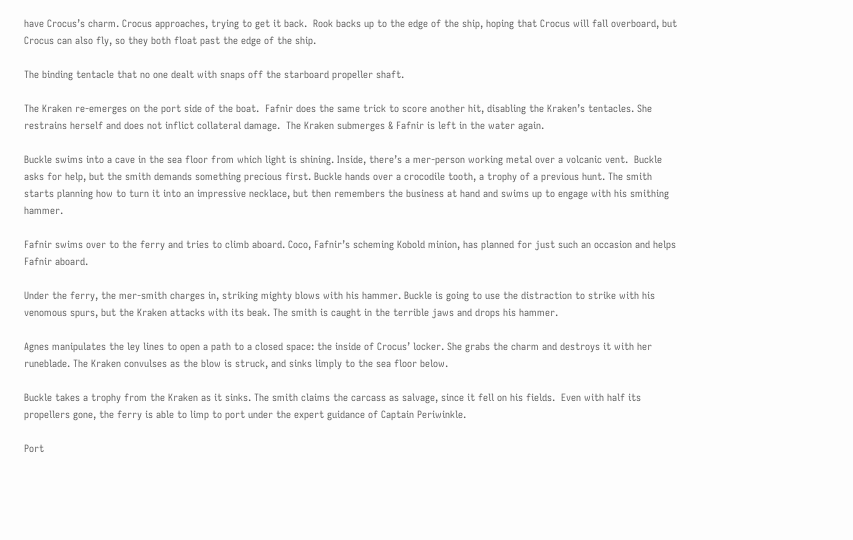have Crocus’s charm. Crocus approaches, trying to get it back.  Rook backs up to the edge of the ship, hoping that Crocus will fall overboard, but Crocus can also fly, so they both float past the edge of the ship.

The binding tentacle that no one dealt with snaps off the starboard propeller shaft.

The Kraken re-emerges on the port side of the boat.  Fafnir does the same trick to score another hit, disabling the Kraken’s tentacles. She restrains herself and does not inflict collateral damage.  The Kraken submerges & Fafnir is left in the water again.

Buckle swims into a cave in the sea floor from which light is shining. Inside, there’s a mer-person working metal over a volcanic vent.  Buckle asks for help, but the smith demands something precious first. Buckle hands over a crocodile tooth, a trophy of a previous hunt. The smith starts planning how to turn it into an impressive necklace, but then remembers the business at hand and swims up to engage with his smithing hammer.

Fafnir swims over to the ferry and tries to climb aboard. Coco, Fafnir’s scheming Kobold minion, has planned for just such an occasion and helps Fafnir aboard.

Under the ferry, the mer-smith charges in, striking mighty blows with his hammer. Buckle is going to use the distraction to strike with his venomous spurs, but the Kraken attacks with its beak. The smith is caught in the terrible jaws and drops his hammer.

Agnes manipulates the ley lines to open a path to a closed space: the inside of Crocus’ locker. She grabs the charm and destroys it with her runeblade. The Kraken convulses as the blow is struck, and sinks limply to the sea floor below.

Buckle takes a trophy from the Kraken as it sinks. The smith claims the carcass as salvage, since it fell on his fields.  Even with half its propellers gone, the ferry is able to limp to port under the expert guidance of Captain Periwinkle.

Port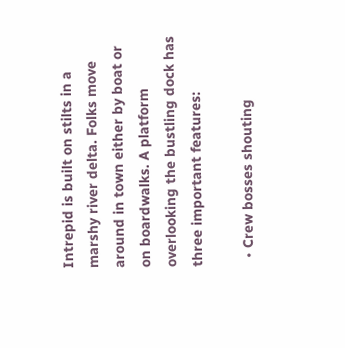Intrepid is built on stilts in a marshy river delta. Folks move around in town either by boat or on boardwalks. A platform overlooking the bustling dock has three important features:

  • Crew bosses shouting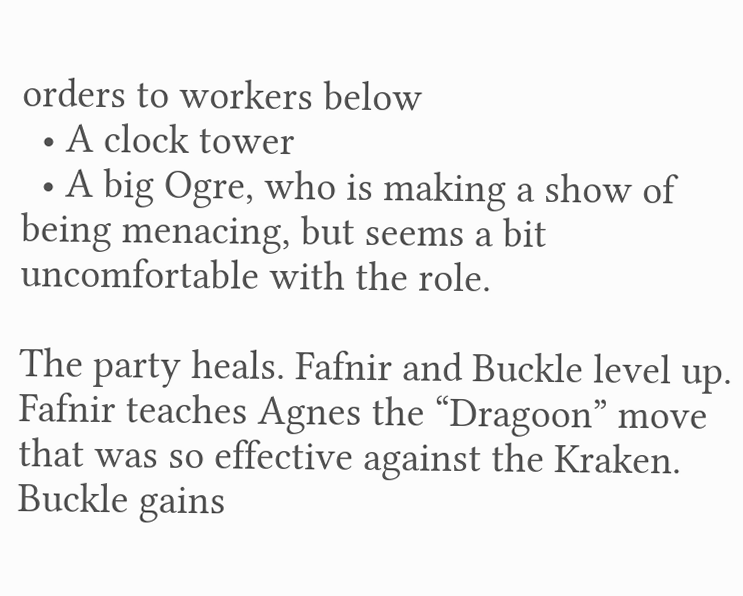orders to workers below
  • A clock tower
  • A big Ogre, who is making a show of being menacing, but seems a bit uncomfortable with the role.

The party heals. Fafnir and Buckle level up. Fafnir teaches Agnes the “Dragoon” move that was so effective against the Kraken. Buckle gains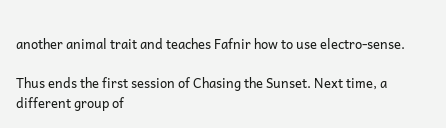another animal trait and teaches Fafnir how to use electro-sense.

Thus ends the first session of Chasing the Sunset. Next time, a different group of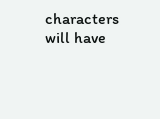characters will have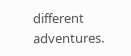different adventures.